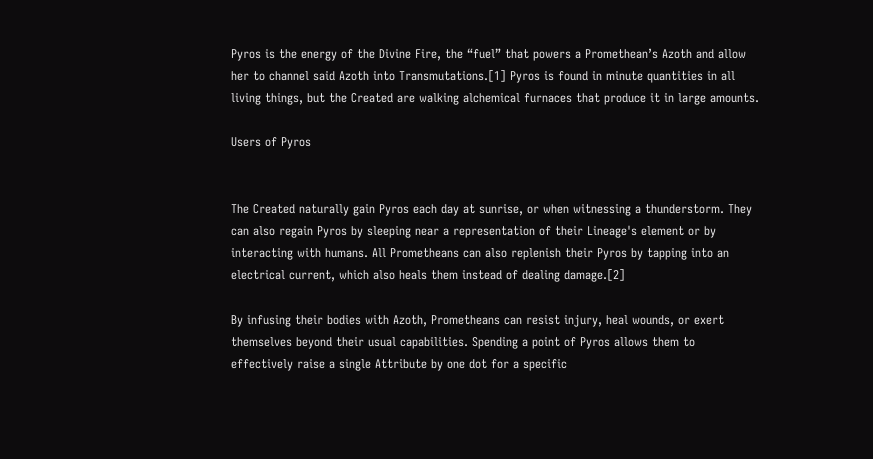Pyros is the energy of the Divine Fire, the “fuel” that powers a Promethean’s Azoth and allow her to channel said Azoth into Transmutations.[1] Pyros is found in minute quantities in all living things, but the Created are walking alchemical furnaces that produce it in large amounts.

Users of Pyros


The Created naturally gain Pyros each day at sunrise, or when witnessing a thunderstorm. They can also regain Pyros by sleeping near a representation of their Lineage's element or by interacting with humans. All Prometheans can also replenish their Pyros by tapping into an electrical current, which also heals them instead of dealing damage.[2]

By infusing their bodies with Azoth, Prometheans can resist injury, heal wounds, or exert themselves beyond their usual capabilities. Spending a point of Pyros allows them to effectively raise a single Attribute by one dot for a specific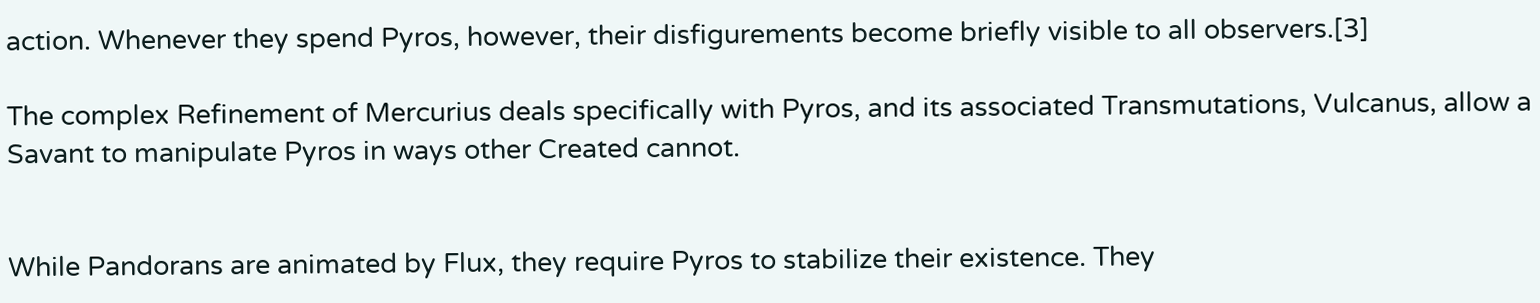action. Whenever they spend Pyros, however, their disfigurements become briefly visible to all observers.[3]

The complex Refinement of Mercurius deals specifically with Pyros, and its associated Transmutations, Vulcanus, allow a Savant to manipulate Pyros in ways other Created cannot.


While Pandorans are animated by Flux, they require Pyros to stabilize their existence. They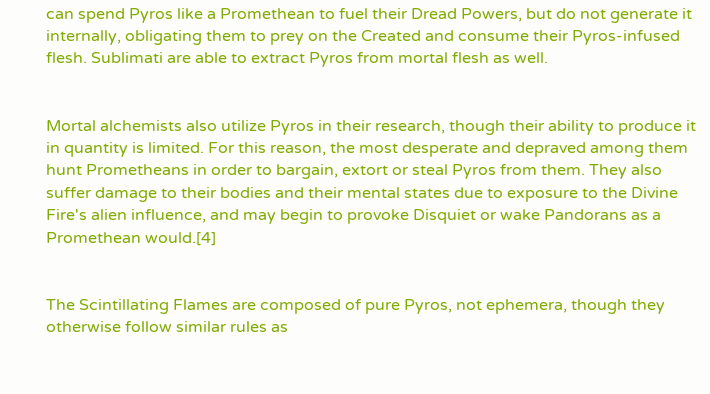can spend Pyros like a Promethean to fuel their Dread Powers, but do not generate it internally, obligating them to prey on the Created and consume their Pyros-infused flesh. Sublimati are able to extract Pyros from mortal flesh as well.


Mortal alchemists also utilize Pyros in their research, though their ability to produce it in quantity is limited. For this reason, the most desperate and depraved among them hunt Prometheans in order to bargain, extort or steal Pyros from them. They also suffer damage to their bodies and their mental states due to exposure to the Divine Fire's alien influence, and may begin to provoke Disquiet or wake Pandorans as a Promethean would.[4]


The Scintillating Flames are composed of pure Pyros, not ephemera, though they otherwise follow similar rules as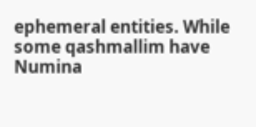ephemeral entities. While some qashmallim have Numina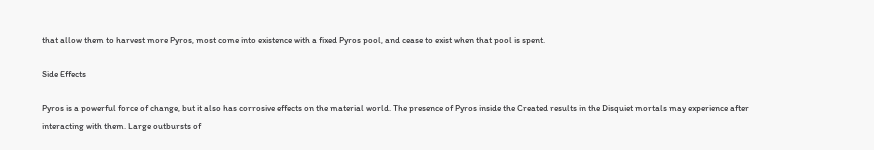that allow them to harvest more Pyros, most come into existence with a fixed Pyros pool, and cease to exist when that pool is spent.

Side Effects

Pyros is a powerful force of change, but it also has corrosive effects on the material world. The presence of Pyros inside the Created results in the Disquiet mortals may experience after interacting with them. Large outbursts of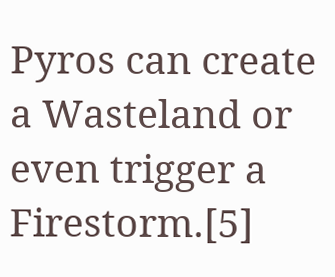Pyros can create a Wasteland or even trigger a Firestorm.[5]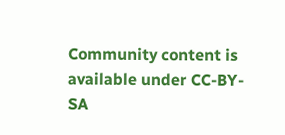Community content is available under CC-BY-SA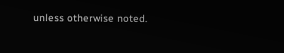unless otherwise noted.